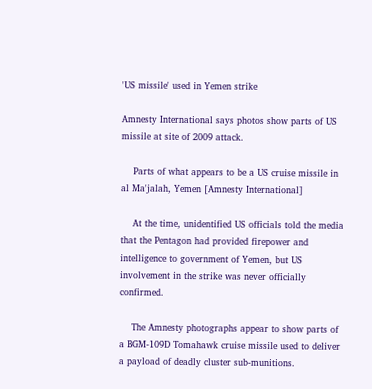'US missile' used in Yemen strike

Amnesty International says photos show parts of US missile at site of 2009 attack.

    Parts of what appears to be a US cruise missile in al Ma'jalah, Yemen [Amnesty International]

    At the time, unidentified US officials told the media that the Pentagon had provided firepower and intelligence to government of Yemen, but US involvement in the strike was never officially confirmed.

    The Amnesty photographs appear to show parts of a BGM-109D Tomahawk cruise missile used to deliver a payload of deadly cluster sub-munitions.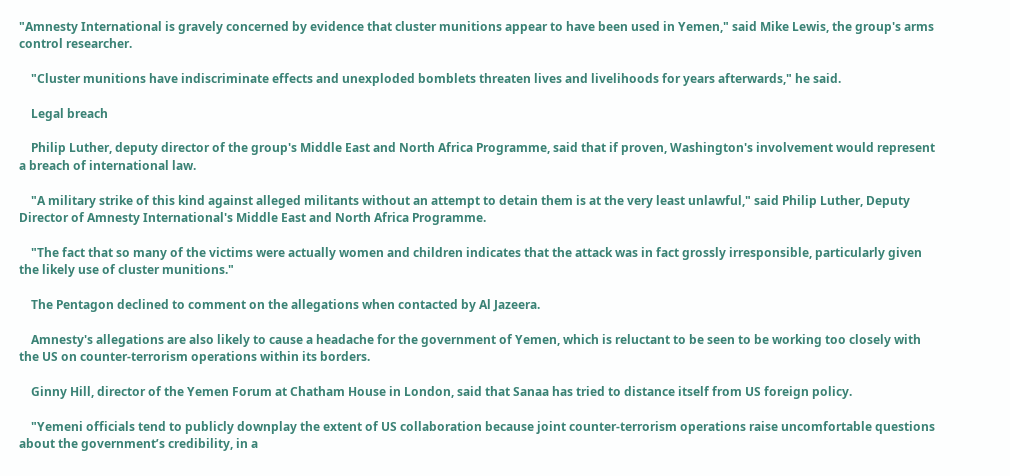"Amnesty International is gravely concerned by evidence that cluster munitions appear to have been used in Yemen," said Mike Lewis, the group's arms control researcher.

    "Cluster munitions have indiscriminate effects and unexploded bomblets threaten lives and livelihoods for years afterwards," he said.

    Legal breach

    Philip Luther, deputy director of the group's Middle East and North Africa Programme, said that if proven, Washington's involvement would represent a breach of international law.

    "A military strike of this kind against alleged militants without an attempt to detain them is at the very least unlawful," said Philip Luther, Deputy Director of Amnesty International's Middle East and North Africa Programme.

    "The fact that so many of the victims were actually women and children indicates that the attack was in fact grossly irresponsible, particularly given the likely use of cluster munitions."

    The Pentagon declined to comment on the allegations when contacted by Al Jazeera.

    Amnesty's allegations are also likely to cause a headache for the government of Yemen, which is reluctant to be seen to be working too closely with the US on counter-terrorism operations within its borders.

    Ginny Hill, director of the Yemen Forum at Chatham House in London, said that Sanaa has tried to distance itself from US foreign policy.

    "Yemeni officials tend to publicly downplay the extent of US collaboration because joint counter-terrorism operations raise uncomfortable questions about the government’s credibility, in a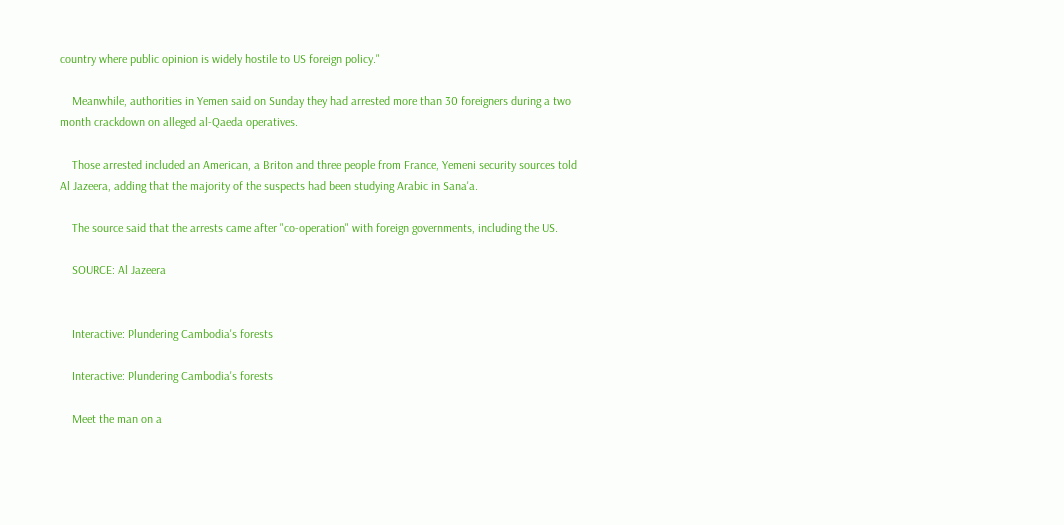country where public opinion is widely hostile to US foreign policy."

    Meanwhile, authorities in Yemen said on Sunday they had arrested more than 30 foreigners during a two month crackdown on alleged al-Qaeda operatives.

    Those arrested included an American, a Briton and three people from France, Yemeni security sources told Al Jazeera, adding that the majority of the suspects had been studying Arabic in Sana'a.

    The source said that the arrests came after "co-operation" with foreign governments, including the US.

    SOURCE: Al Jazeera


    Interactive: Plundering Cambodia's forests

    Interactive: Plundering Cambodia's forests

    Meet the man on a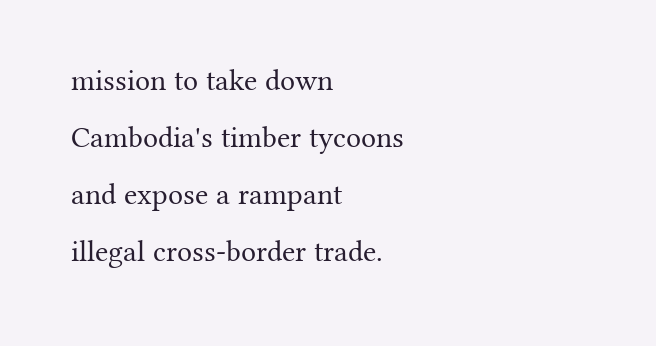mission to take down Cambodia's timber tycoons and expose a rampant illegal cross-border trade.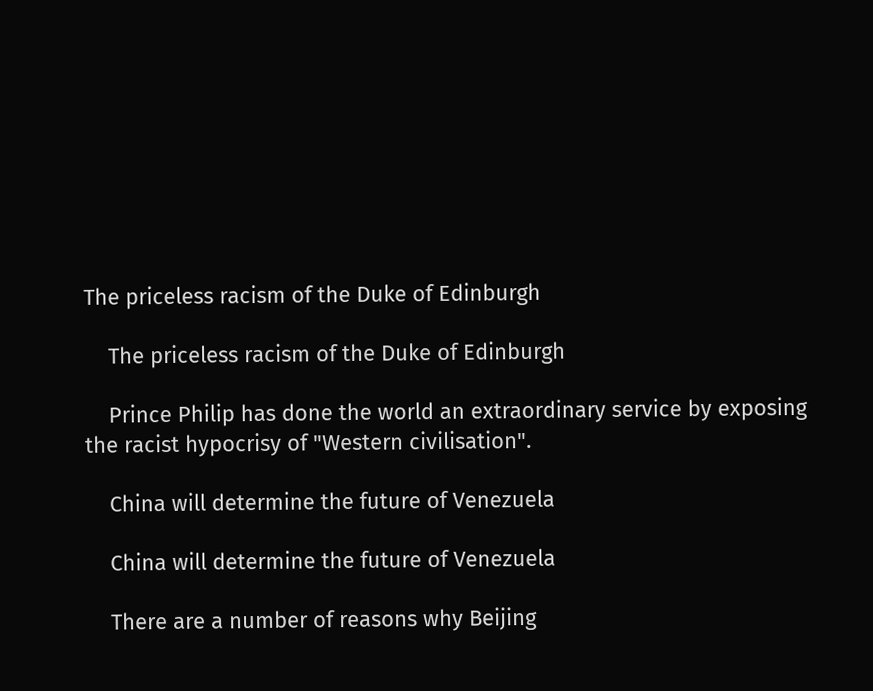The priceless racism of the Duke of Edinburgh

    The priceless racism of the Duke of Edinburgh

    Prince Philip has done the world an extraordinary service by exposing the racist hypocrisy of "Western civilisation".

    China will determine the future of Venezuela

    China will determine the future of Venezuela

    There are a number of reasons why Beijing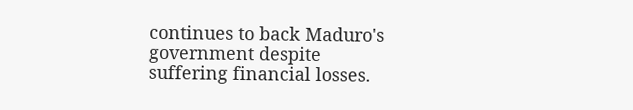continues to back Maduro's government despite suffering financial losses.